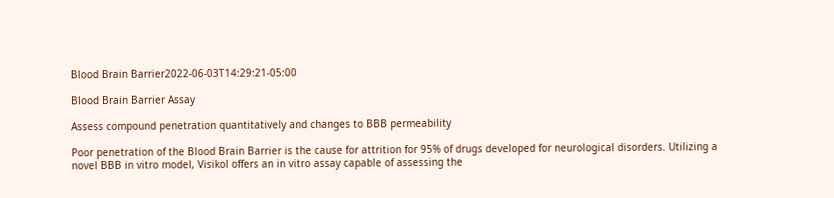Blood Brain Barrier2022-06-03T14:29:21-05:00

Blood Brain Barrier Assay

Assess compound penetration quantitatively and changes to BBB permeability

Poor penetration of the Blood Brain Barrier is the cause for attrition for 95% of drugs developed for neurological disorders. Utilizing a novel BBB in vitro model, Visikol offers an in vitro assay capable of assessing the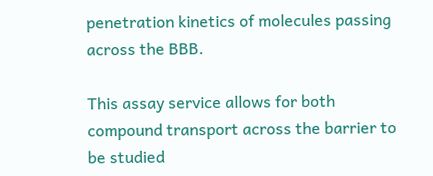penetration kinetics of molecules passing across the BBB.

This assay service allows for both compound transport across the barrier to be studied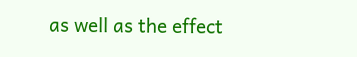as well as the effect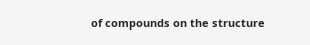of compounds on the structure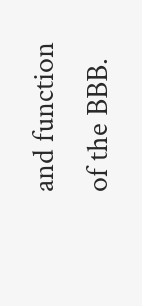and function of the BBB.